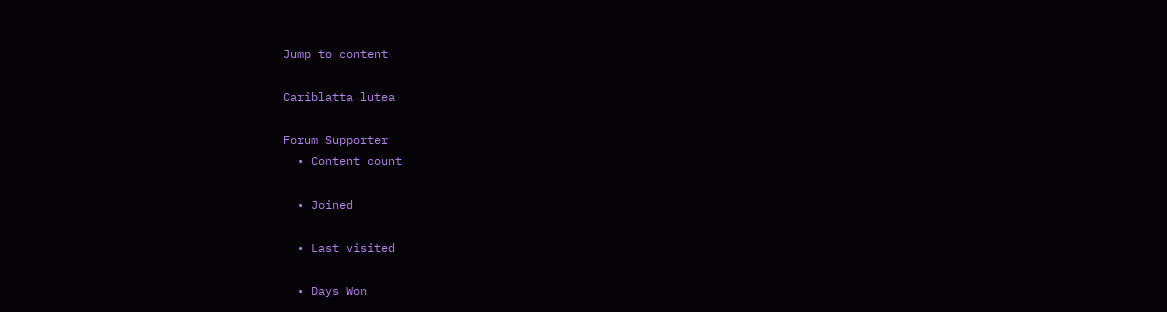Jump to content

Cariblatta lutea

Forum Supporter
  • Content count

  • Joined

  • Last visited

  • Days Won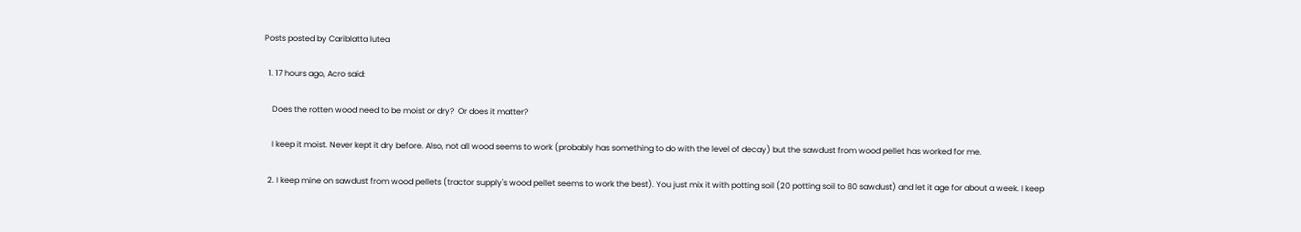Posts posted by Cariblatta lutea

  1. 17 hours ago, Acro said:

    Does the rotten wood need to be moist or dry?  Or does it matter?

    I keep it moist. Never kept it dry before. Also, not all wood seems to work (probably has something to do with the level of decay) but the sawdust from wood pellet has worked for me.

  2. I keep mine on sawdust from wood pellets (tractor supply's wood pellet seems to work the best). You just mix it with potting soil (20 potting soil to 80 sawdust) and let it age for about a week. I keep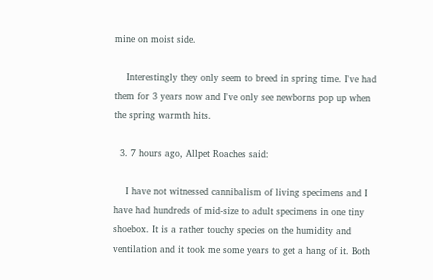mine on moist side.

    Interestingly they only seem to breed in spring time. I've had them for 3 years now and I've only see newborns pop up when the spring warmth hits.

  3. 7 hours ago, Allpet Roaches said:

    I have not witnessed cannibalism of living specimens and I have had hundreds of mid-size to adult specimens in one tiny shoebox. It is a rather touchy species on the humidity and ventilation and it took me some years to get a hang of it. Both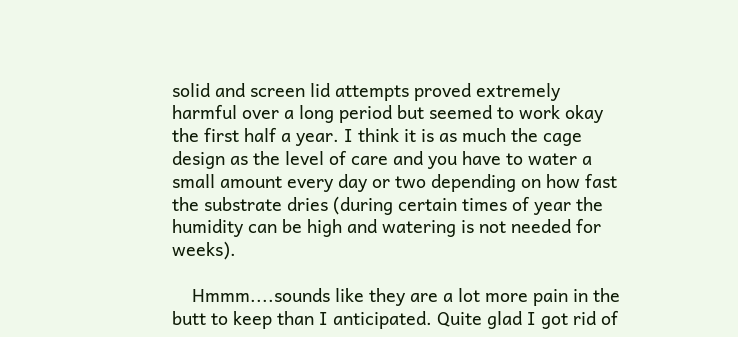solid and screen lid attempts proved extremely harmful over a long period but seemed to work okay the first half a year. I think it is as much the cage design as the level of care and you have to water a small amount every day or two depending on how fast the substrate dries (during certain times of year the humidity can be high and watering is not needed for weeks).

    Hmmm....sounds like they are a lot more pain in the butt to keep than I anticipated. Quite glad I got rid of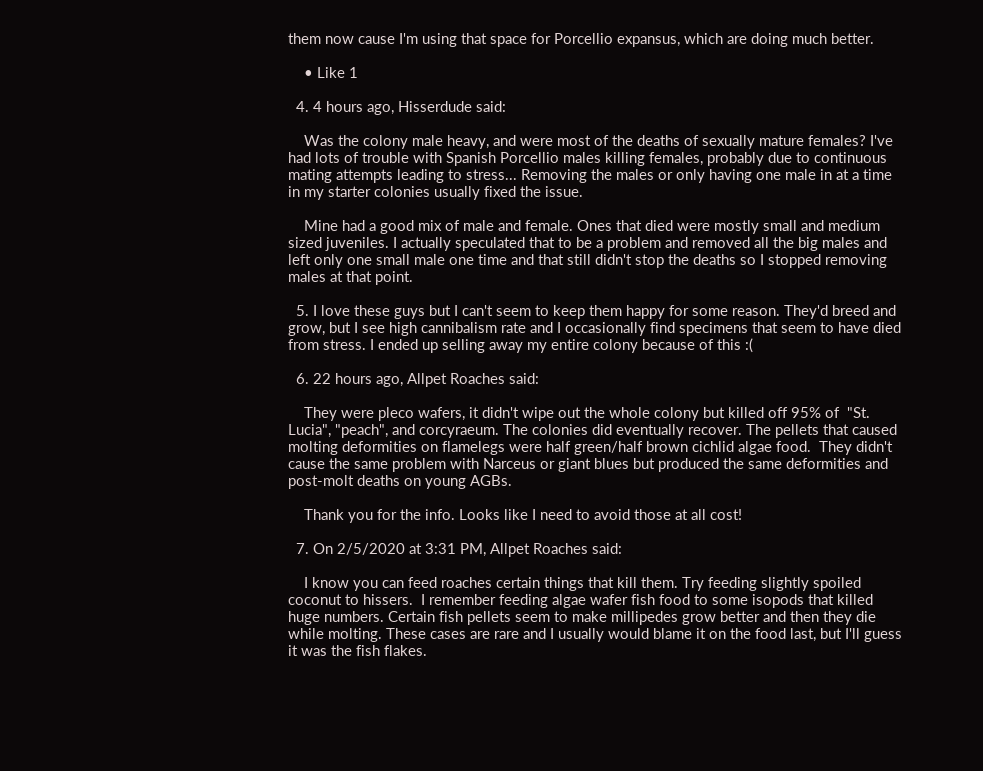them now cause I'm using that space for Porcellio expansus, which are doing much better.

    • Like 1

  4. 4 hours ago, Hisserdude said:

    Was the colony male heavy, and were most of the deaths of sexually mature females? I've had lots of trouble with Spanish Porcellio males killing females, probably due to continuous mating attempts leading to stress... Removing the males or only having one male in at a time in my starter colonies usually fixed the issue.

    Mine had a good mix of male and female. Ones that died were mostly small and medium sized juveniles. I actually speculated that to be a problem and removed all the big males and left only one small male one time and that still didn't stop the deaths so I stopped removing males at that point.

  5. I love these guys but I can't seem to keep them happy for some reason. They'd breed and grow, but I see high cannibalism rate and I occasionally find specimens that seem to have died from stress. I ended up selling away my entire colony because of this :(

  6. 22 hours ago, Allpet Roaches said:

    They were pleco wafers, it didn't wipe out the whole colony but killed off 95% of  "St. Lucia", "peach", and corcyraeum. The colonies did eventually recover. The pellets that caused molting deformities on flamelegs were half green/half brown cichlid algae food.  They didn't cause the same problem with Narceus or giant blues but produced the same deformities and post-molt deaths on young AGBs.

    Thank you for the info. Looks like I need to avoid those at all cost!

  7. On 2/5/2020 at 3:31 PM, Allpet Roaches said:

    I know you can feed roaches certain things that kill them. Try feeding slightly spoiled coconut to hissers.  I remember feeding algae wafer fish food to some isopods that killed huge numbers. Certain fish pellets seem to make millipedes grow better and then they die while molting. These cases are rare and I usually would blame it on the food last, but I'll guess it was the fish flakes.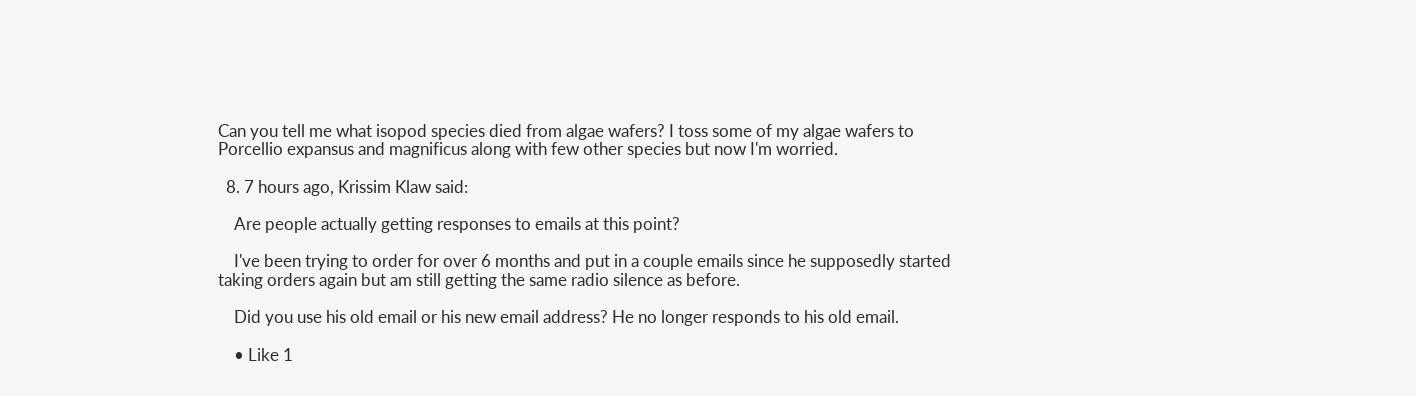Can you tell me what isopod species died from algae wafers? I toss some of my algae wafers to Porcellio expansus and magnificus along with few other species but now I'm worried.

  8. 7 hours ago, Krissim Klaw said:

    Are people actually getting responses to emails at this point?

    I've been trying to order for over 6 months and put in a couple emails since he supposedly started taking orders again but am still getting the same radio silence as before.

    Did you use his old email or his new email address? He no longer responds to his old email.

    • Like 1